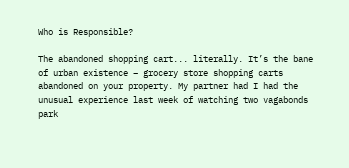Who is Responsible?

The abandoned shopping cart... literally. It’s the bane of urban existence – grocery store shopping carts abandoned on your property. My partner had I had the unusual experience last week of watching two vagabonds park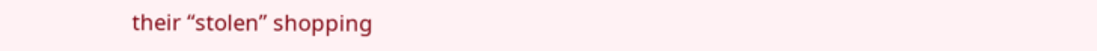their “stolen” shopping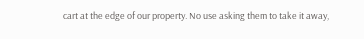cart at the edge of our property. No use asking them to take it away,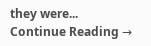they were... Continue Reading →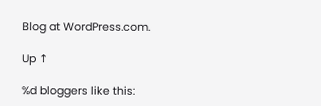Blog at WordPress.com.

Up ↑

%d bloggers like this: